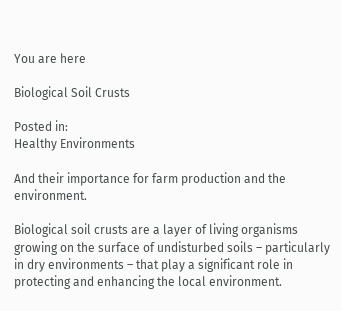You are here

Biological Soil Crusts

Posted in:
Healthy Environments

And their importance for farm production and the environment.

Biological soil crusts are a layer of living organisms growing on the surface of undisturbed soils – particularly in dry environments – that play a significant role in protecting and enhancing the local environment.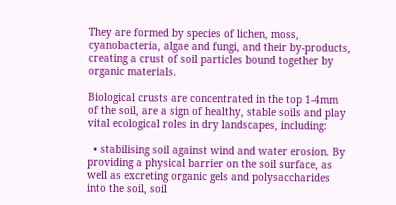They are formed by species of lichen, moss, cyanobacteria, algae and fungi, and their by-products, creating a crust of soil particles bound together by organic materials.

Biological crusts are concentrated in the top 1-4mm of the soil, are a sign of healthy, stable soils and play vital ecological roles in dry landscapes, including:

  • stabilising soil against wind and water erosion. By providing a physical barrier on the soil surface, as well as excreting organic gels and polysaccharides into the soil, soil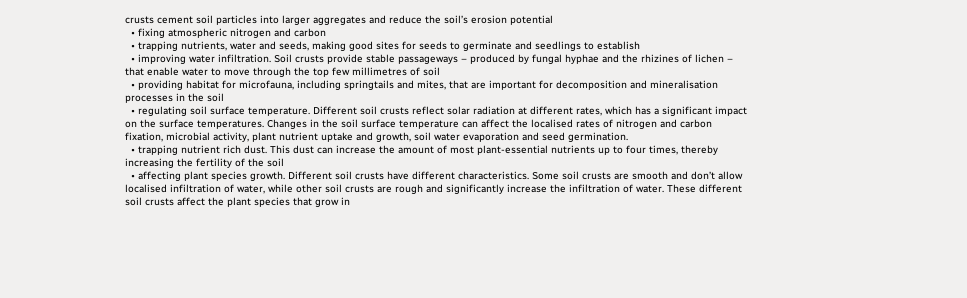crusts cement soil particles into larger aggregates and reduce the soil’s erosion potential
  • fixing atmospheric nitrogen and carbon
  • trapping nutrients, water and seeds, making good sites for seeds to germinate and seedlings to establish
  • improving water infiltration. Soil crusts provide stable passageways – produced by fungal hyphae and the rhizines of lichen – that enable water to move through the top few millimetres of soil
  • providing habitat for microfauna, including springtails and mites, that are important for decomposition and mineralisation processes in the soil
  • regulating soil surface temperature. Different soil crusts reflect solar radiation at different rates, which has a significant impact on the surface temperatures. Changes in the soil surface temperature can affect the localised rates of nitrogen and carbon fixation, microbial activity, plant nutrient uptake and growth, soil water evaporation and seed germination.
  • trapping nutrient rich dust. This dust can increase the amount of most plant-essential nutrients up to four times, thereby increasing the fertility of the soil
  • affecting plant species growth. Different soil crusts have different characteristics. Some soil crusts are smooth and don’t allow localised infiltration of water, while other soil crusts are rough and significantly increase the infiltration of water. These different soil crusts affect the plant species that grow in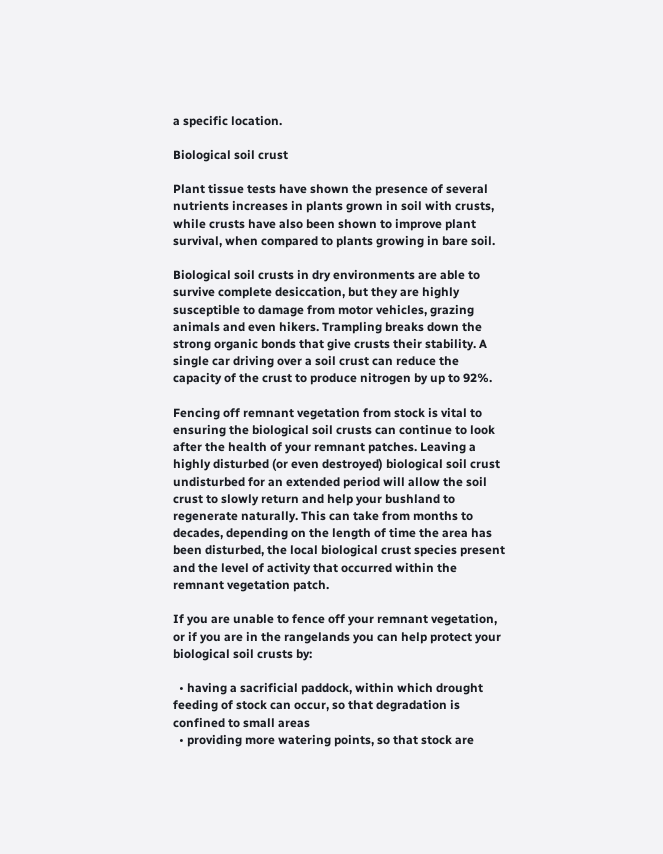a specific location.

Biological soil crust

Plant tissue tests have shown the presence of several nutrients increases in plants grown in soil with crusts, while crusts have also been shown to improve plant survival, when compared to plants growing in bare soil.

Biological soil crusts in dry environments are able to survive complete desiccation, but they are highly susceptible to damage from motor vehicles, grazing animals and even hikers. Trampling breaks down the strong organic bonds that give crusts their stability. A single car driving over a soil crust can reduce the capacity of the crust to produce nitrogen by up to 92%.

Fencing off remnant vegetation from stock is vital to ensuring the biological soil crusts can continue to look after the health of your remnant patches. Leaving a highly disturbed (or even destroyed) biological soil crust undisturbed for an extended period will allow the soil crust to slowly return and help your bushland to regenerate naturally. This can take from months to decades, depending on the length of time the area has been disturbed, the local biological crust species present and the level of activity that occurred within the remnant vegetation patch.

If you are unable to fence off your remnant vegetation, or if you are in the rangelands you can help protect your biological soil crusts by:

  • having a sacrificial paddock, within which drought feeding of stock can occur, so that degradation is confined to small areas
  • providing more watering points, so that stock are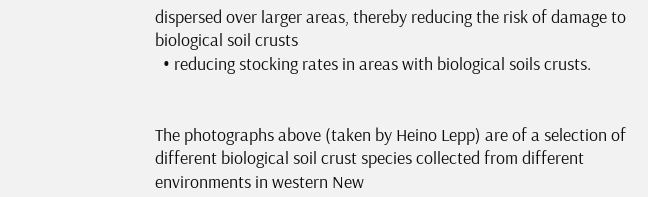dispersed over larger areas, thereby reducing the risk of damage to biological soil crusts
  • reducing stocking rates in areas with biological soils crusts.


The photographs above (taken by Heino Lepp) are of a selection of different biological soil crust species collected from different environments in western New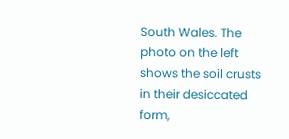South Wales. The photo on the left shows the soil crusts in their desiccated form,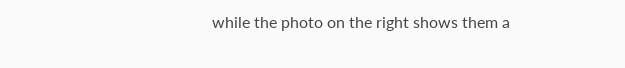while the photo on the right shows them a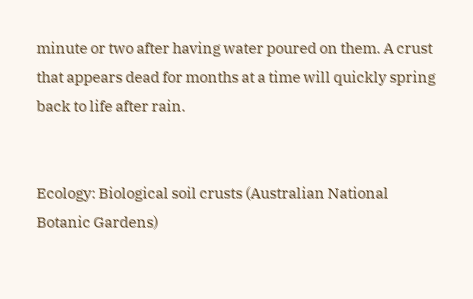minute or two after having water poured on them. A crust that appears dead for months at a time will quickly spring back to life after rain.


Ecology: Biological soil crusts (Australian National Botanic Gardens)